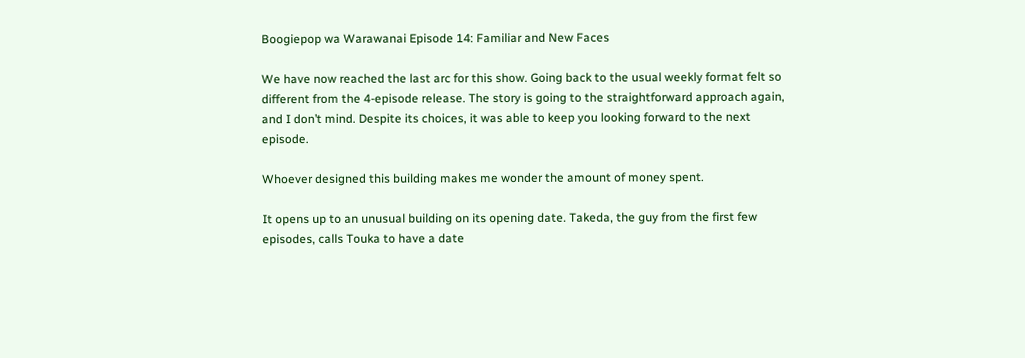Boogiepop wa Warawanai Episode 14: Familiar and New Faces

We have now reached the last arc for this show. Going back to the usual weekly format felt so different from the 4-episode release. The story is going to the straightforward approach again, and I don’t mind. Despite its choices, it was able to keep you looking forward to the next episode.

Whoever designed this building makes me wonder the amount of money spent.

It opens up to an unusual building on its opening date. Takeda, the guy from the first few episodes, calls Touka to have a date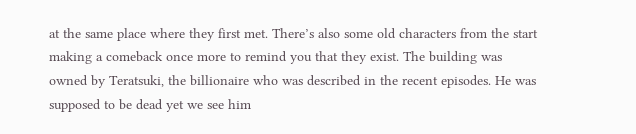at the same place where they first met. There’s also some old characters from the start making a comeback once more to remind you that they exist. The building was owned by Teratsuki, the billionaire who was described in the recent episodes. He was supposed to be dead yet we see him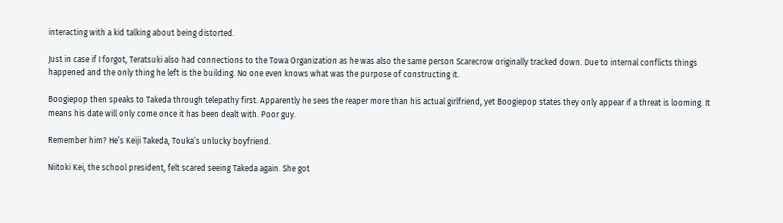interacting with a kid talking about being distorted.

Just in case if I forgot, Teratsuki also had connections to the Towa Organization as he was also the same person Scarecrow originally tracked down. Due to internal conflicts things happened and the only thing he left is the building. No one even knows what was the purpose of constructing it.

Boogiepop then speaks to Takeda through telepathy first. Apparently he sees the reaper more than his actual girlfriend, yet Boogiepop states they only appear if a threat is looming. It means his date will only come once it has been dealt with. Poor guy.

Remember him? He’s Keiji Takeda, Touka’s unlucky boyfriend.

Niitoki Kei, the school president, felt scared seeing Takeda again. She got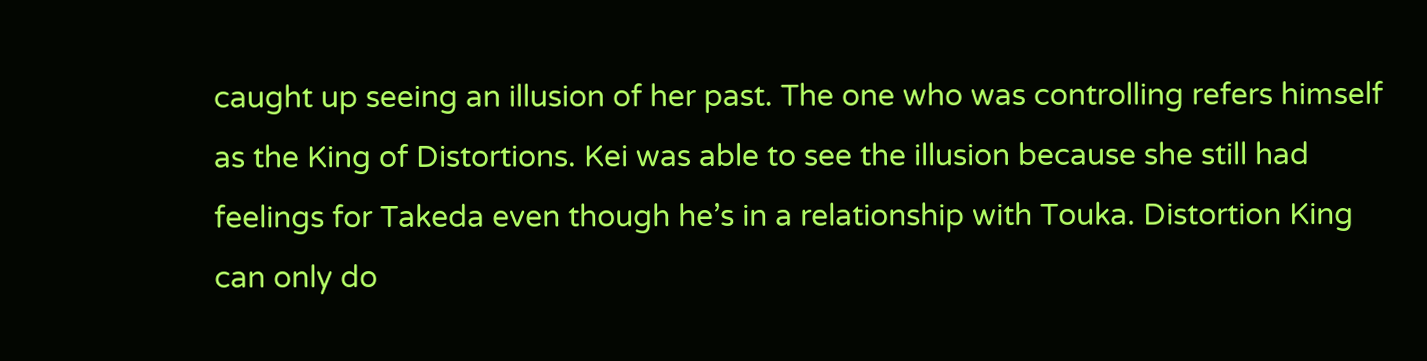caught up seeing an illusion of her past. The one who was controlling refers himself as the King of Distortions. Kei was able to see the illusion because she still had feelings for Takeda even though he’s in a relationship with Touka. Distortion King can only do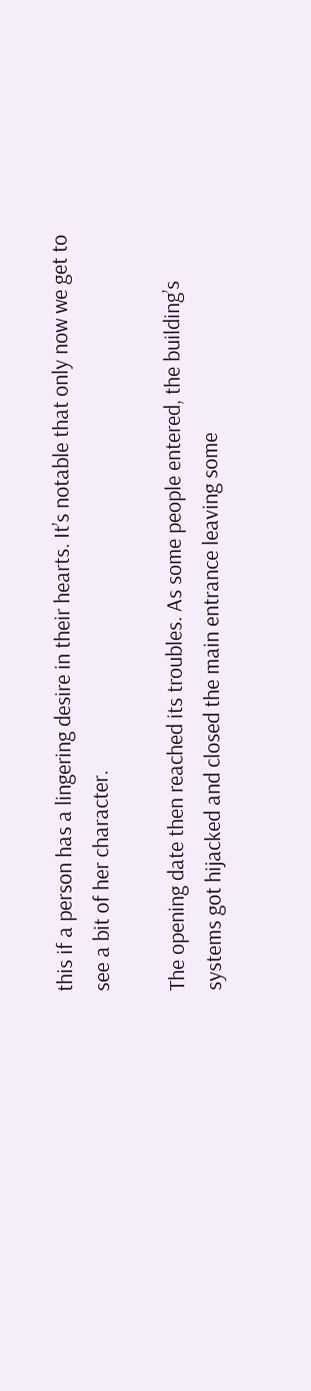this if a person has a lingering desire in their hearts. It’s notable that only now we get to see a bit of her character.

The opening date then reached its troubles. As some people entered, the building’s systems got hijacked and closed the main entrance leaving some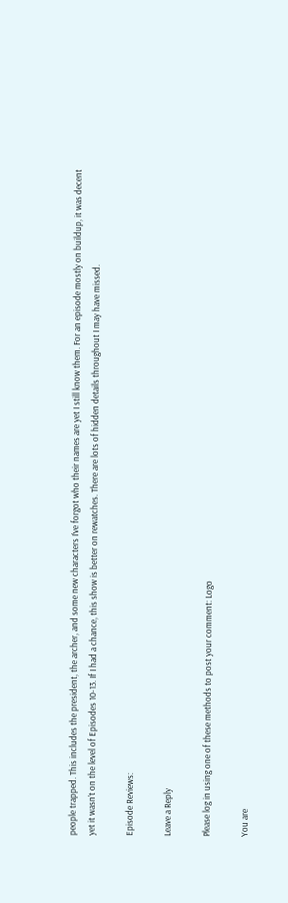people trapped. This includes the president, the archer, and some new characters I’ve forgot who their names are yet I still know them. For an episode mostly on buildup, it was decent yet it wasn’t on the level of Episodes 10-13. If I had a chance, this show is better on rewatches. There are lots of hidden details throughout I may have missed.

Episode Reviews:

Leave a Reply

Please log in using one of these methods to post your comment: Logo

You are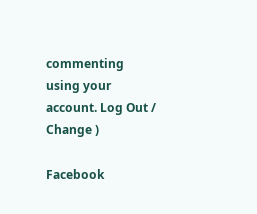commenting using your account. Log Out /  Change )

Facebook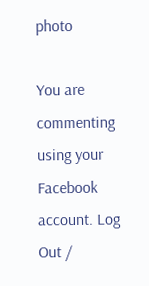photo

You are commenting using your Facebook account. Log Out /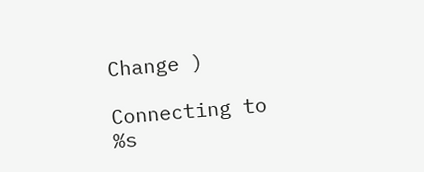Change )

Connecting to %s